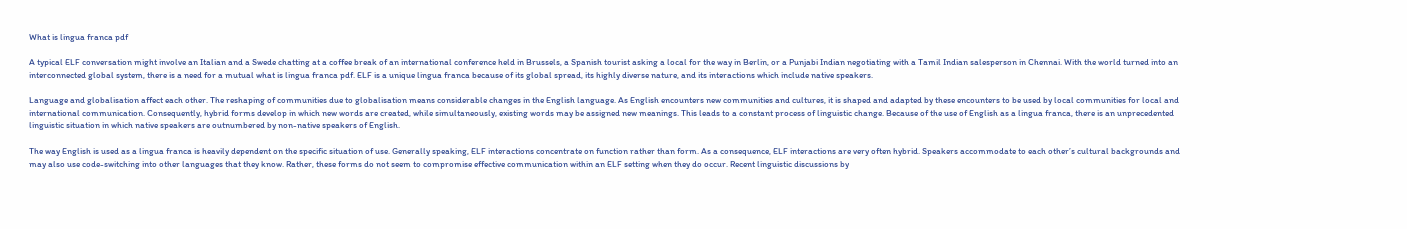What is lingua franca pdf

A typical ELF conversation might involve an Italian and a Swede chatting at a coffee break of an international conference held in Brussels, a Spanish tourist asking a local for the way in Berlin, or a Punjabi Indian negotiating with a Tamil Indian salesperson in Chennai. With the world turned into an interconnected global system, there is a need for a mutual what is lingua franca pdf. ELF is a unique lingua franca because of its global spread, its highly diverse nature, and its interactions which include native speakers.

Language and globalisation affect each other. The reshaping of communities due to globalisation means considerable changes in the English language. As English encounters new communities and cultures, it is shaped and adapted by these encounters to be used by local communities for local and international communication. Consequently, hybrid forms develop in which new words are created, while simultaneously, existing words may be assigned new meanings. This leads to a constant process of linguistic change. Because of the use of English as a lingua franca, there is an unprecedented linguistic situation in which native speakers are outnumbered by non-native speakers of English.

The way English is used as a lingua franca is heavily dependent on the specific situation of use. Generally speaking, ELF interactions concentrate on function rather than form. As a consequence, ELF interactions are very often hybrid. Speakers accommodate to each other’s cultural backgrounds and may also use code-switching into other languages that they know. Rather, these forms do not seem to compromise effective communication within an ELF setting when they do occur. Recent linguistic discussions by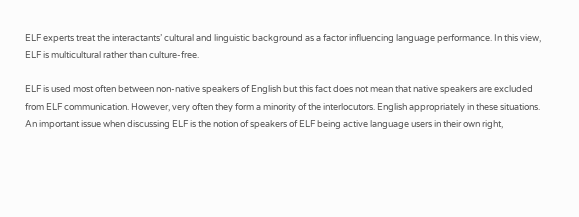ELF experts treat the interactants’ cultural and linguistic background as a factor influencing language performance. In this view, ELF is multicultural rather than culture-free.

ELF is used most often between non-native speakers of English but this fact does not mean that native speakers are excluded from ELF communication. However, very often they form a minority of the interlocutors. English appropriately in these situations. An important issue when discussing ELF is the notion of speakers of ELF being active language users in their own right,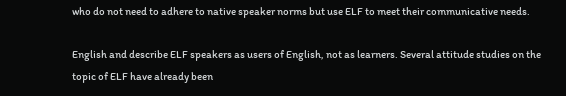who do not need to adhere to native speaker norms but use ELF to meet their communicative needs.

English and describe ELF speakers as users of English, not as learners. Several attitude studies on the topic of ELF have already been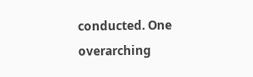conducted. One overarching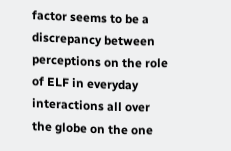factor seems to be a discrepancy between perceptions on the role of ELF in everyday interactions all over the globe on the one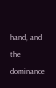hand, and the dominance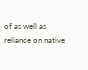of as well as reliance on native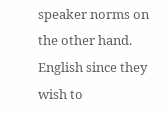speaker norms on the other hand. English since they wish to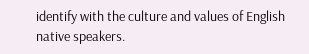identify with the culture and values of English native speakers.